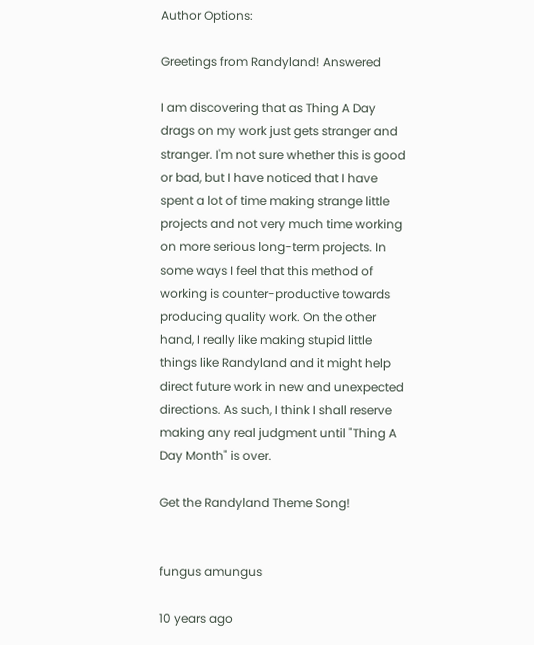Author Options:

Greetings from Randyland! Answered

I am discovering that as Thing A Day drags on my work just gets stranger and stranger. I'm not sure whether this is good or bad, but I have noticed that I have spent a lot of time making strange little projects and not very much time working on more serious long-term projects. In some ways I feel that this method of working is counter-productive towards producing quality work. On the other hand, I really like making stupid little things like Randyland and it might help direct future work in new and unexpected directions. As such, I think I shall reserve making any real judgment until "Thing A Day Month" is over.

Get the Randyland Theme Song!


fungus amungus

10 years ago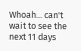Whoah... can't wait to see the next 11 days